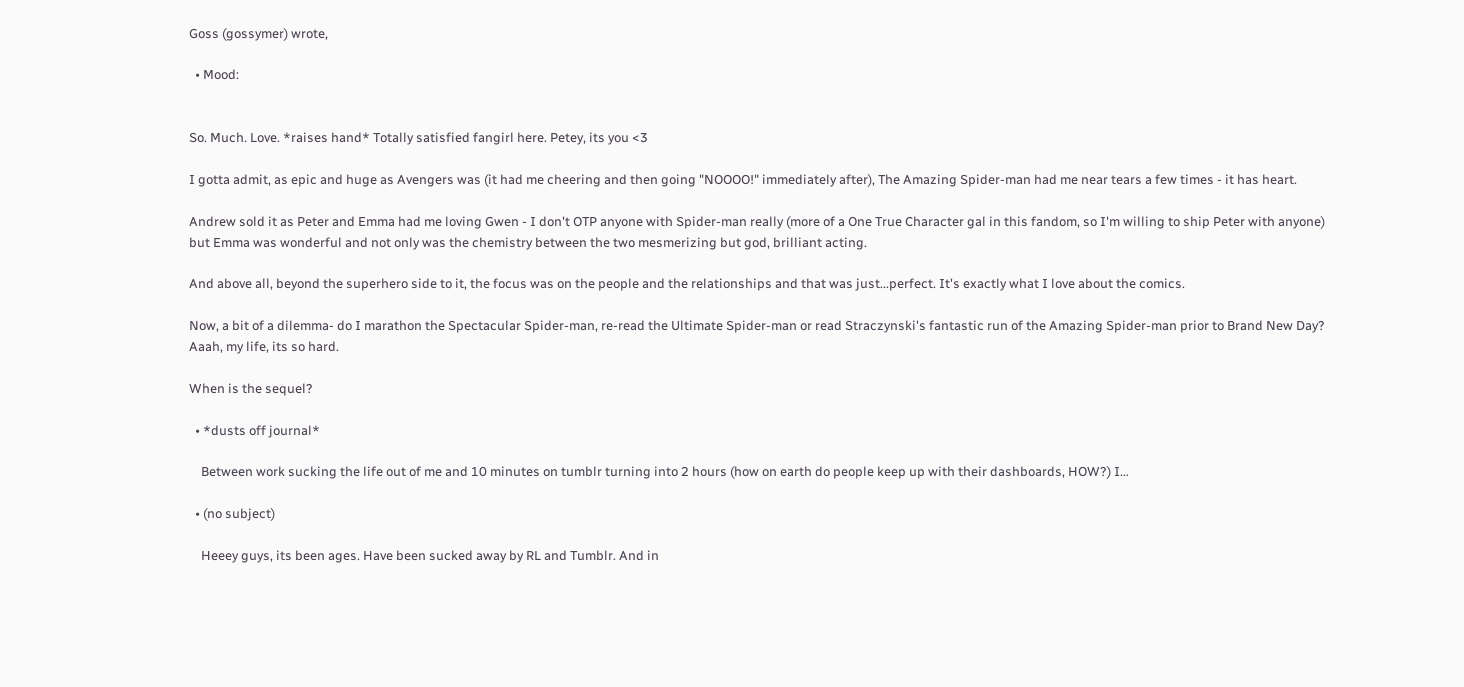Goss (gossymer) wrote,

  • Mood:


So. Much. Love. *raises hand* Totally satisfied fangirl here. Petey, its you <3

I gotta admit, as epic and huge as Avengers was (it had me cheering and then going "NOOOO!" immediately after), The Amazing Spider-man had me near tears a few times - it has heart.

Andrew sold it as Peter and Emma had me loving Gwen - I don't OTP anyone with Spider-man really (more of a One True Character gal in this fandom, so I'm willing to ship Peter with anyone) but Emma was wonderful and not only was the chemistry between the two mesmerizing but god, brilliant acting.

And above all, beyond the superhero side to it, the focus was on the people and the relationships and that was just...perfect. It's exactly what I love about the comics.

Now, a bit of a dilemma- do I marathon the Spectacular Spider-man, re-read the Ultimate Spider-man or read Straczynski's fantastic run of the Amazing Spider-man prior to Brand New Day? Aaah, my life, its so hard.

When is the sequel?

  • *dusts off journal*

    Between work sucking the life out of me and 10 minutes on tumblr turning into 2 hours (how on earth do people keep up with their dashboards, HOW?) I…

  • (no subject)

    Heeey guys, its been ages. Have been sucked away by RL and Tumblr. And in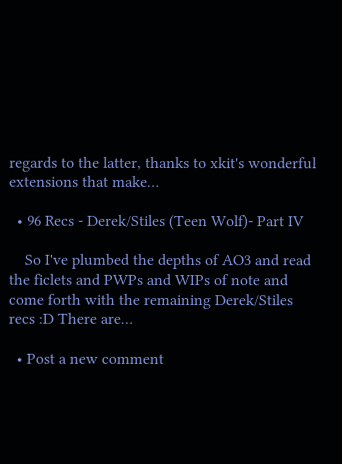regards to the latter, thanks to xkit's wonderful extensions that make…

  • 96 Recs - Derek/Stiles (Teen Wolf)- Part IV

    So I've plumbed the depths of AO3 and read the ficlets and PWPs and WIPs of note and come forth with the remaining Derek/Stiles recs :D There are…

  • Post a new comment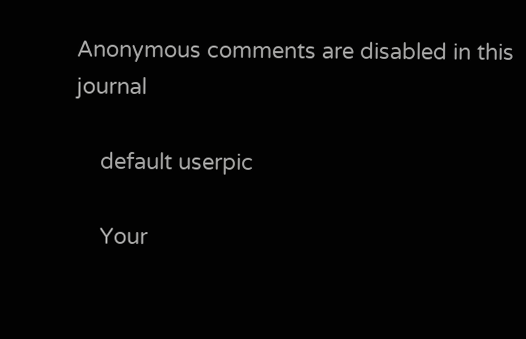Anonymous comments are disabled in this journal

    default userpic

    Your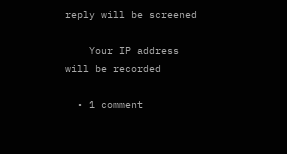reply will be screened

    Your IP address will be recorded

  • 1 comment